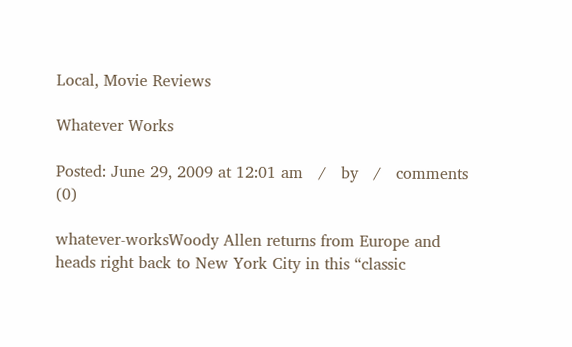Local, Movie Reviews

Whatever Works

Posted: June 29, 2009 at 12:01 am   /   by   /   comments (0)

whatever-worksWoody Allen returns from Europe and heads right back to New York City in this “classic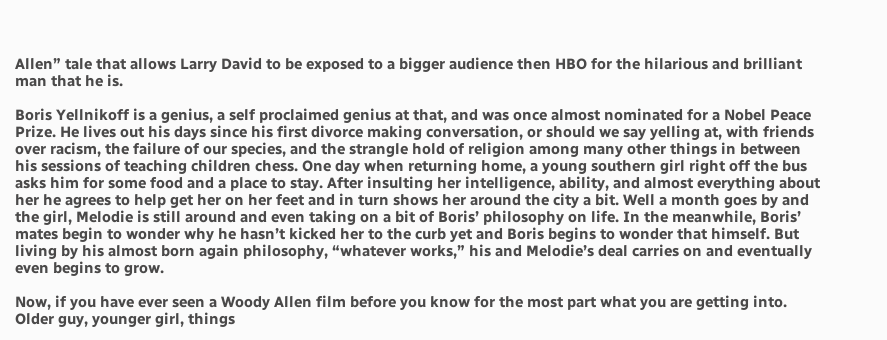Allen” tale that allows Larry David to be exposed to a bigger audience then HBO for the hilarious and brilliant man that he is.

Boris Yellnikoff is a genius, a self proclaimed genius at that, and was once almost nominated for a Nobel Peace Prize. He lives out his days since his first divorce making conversation, or should we say yelling at, with friends over racism, the failure of our species, and the strangle hold of religion among many other things in between his sessions of teaching children chess. One day when returning home, a young southern girl right off the bus asks him for some food and a place to stay. After insulting her intelligence, ability, and almost everything about her he agrees to help get her on her feet and in turn shows her around the city a bit. Well a month goes by and the girl, Melodie is still around and even taking on a bit of Boris’ philosophy on life. In the meanwhile, Boris’ mates begin to wonder why he hasn’t kicked her to the curb yet and Boris begins to wonder that himself. But living by his almost born again philosophy, “whatever works,” his and Melodie’s deal carries on and eventually even begins to grow.

Now, if you have ever seen a Woody Allen film before you know for the most part what you are getting into. Older guy, younger girl, things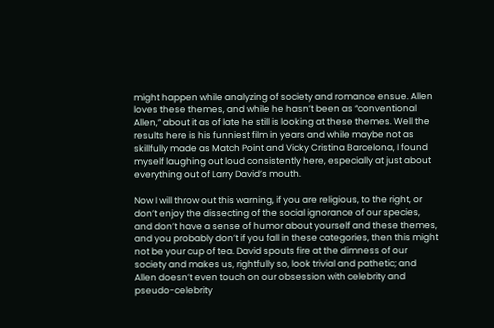might happen while analyzing of society and romance ensue. Allen loves these themes, and while he hasn’t been as “conventional Allen,” about it as of late he still is looking at these themes. Well the results here is his funniest film in years and while maybe not as skillfully made as Match Point and Vicky Cristina Barcelona, I found myself laughing out loud consistently here, especially at just about everything out of Larry David’s mouth.

Now I will throw out this warning, if you are religious, to the right, or don’t enjoy the dissecting of the social ignorance of our species, and don’t have a sense of humor about yourself and these themes, and you probably don’t if you fall in these categories, then this might not be your cup of tea. David spouts fire at the dimness of our society and makes us, rightfully so, look trivial and pathetic; and Allen doesn’t even touch on our obsession with celebrity and pseudo-celebrity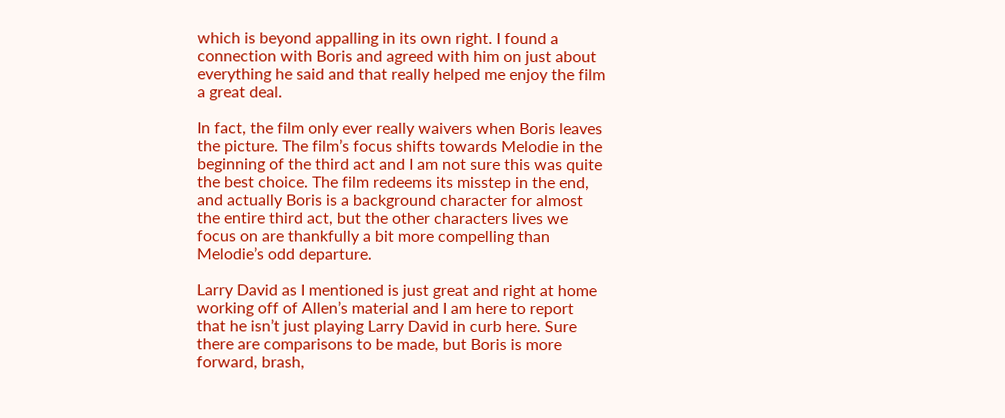which is beyond appalling in its own right. I found a connection with Boris and agreed with him on just about everything he said and that really helped me enjoy the film a great deal.

In fact, the film only ever really waivers when Boris leaves the picture. The film’s focus shifts towards Melodie in the beginning of the third act and I am not sure this was quite the best choice. The film redeems its misstep in the end, and actually Boris is a background character for almost the entire third act, but the other characters lives we focus on are thankfully a bit more compelling than Melodie’s odd departure.

Larry David as I mentioned is just great and right at home working off of Allen’s material and I am here to report that he isn’t just playing Larry David in curb here. Sure there are comparisons to be made, but Boris is more forward, brash,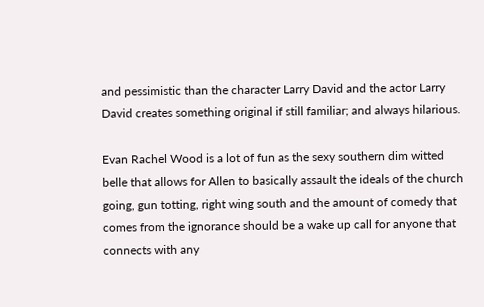and pessimistic than the character Larry David and the actor Larry David creates something original if still familiar; and always hilarious.

Evan Rachel Wood is a lot of fun as the sexy southern dim witted belle that allows for Allen to basically assault the ideals of the church going, gun totting, right wing south and the amount of comedy that comes from the ignorance should be a wake up call for anyone that connects with any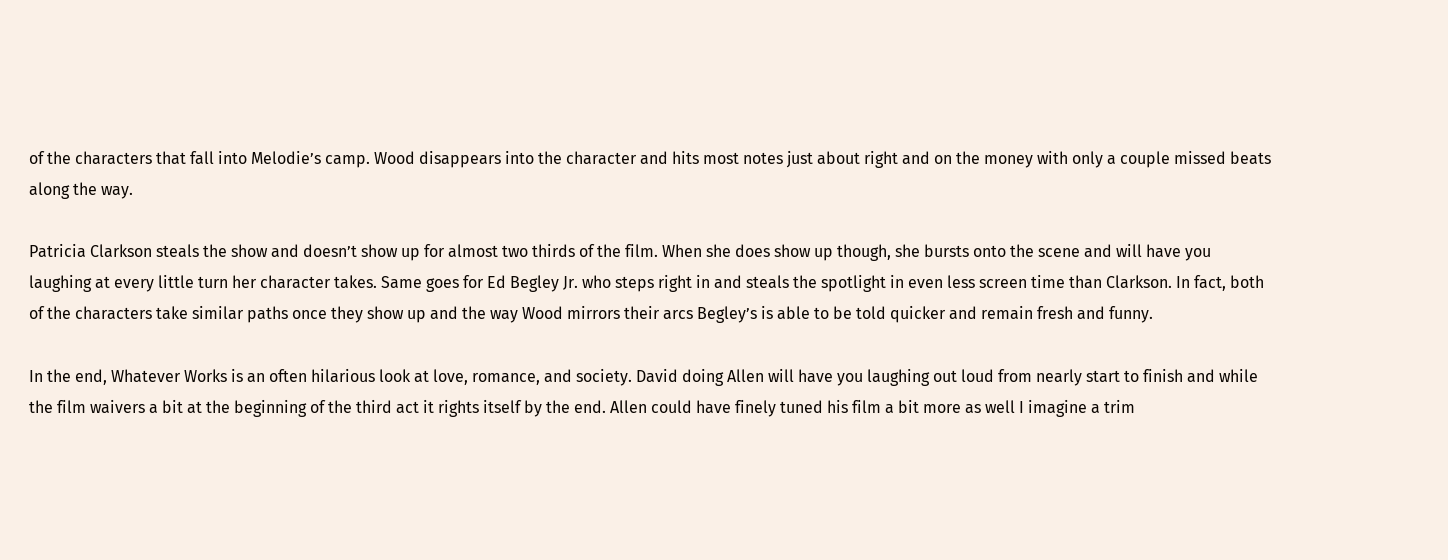of the characters that fall into Melodie’s camp. Wood disappears into the character and hits most notes just about right and on the money with only a couple missed beats along the way.

Patricia Clarkson steals the show and doesn’t show up for almost two thirds of the film. When she does show up though, she bursts onto the scene and will have you laughing at every little turn her character takes. Same goes for Ed Begley Jr. who steps right in and steals the spotlight in even less screen time than Clarkson. In fact, both of the characters take similar paths once they show up and the way Wood mirrors their arcs Begley’s is able to be told quicker and remain fresh and funny.

In the end, Whatever Works is an often hilarious look at love, romance, and society. David doing Allen will have you laughing out loud from nearly start to finish and while the film waivers a bit at the beginning of the third act it rights itself by the end. Allen could have finely tuned his film a bit more as well I imagine a trim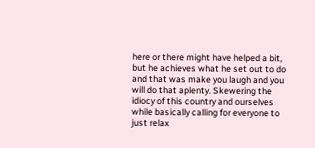here or there might have helped a bit, but he achieves what he set out to do and that was make you laugh and you will do that aplenty. Skewering the idiocy of this country and ourselves while basically calling for everyone to just relax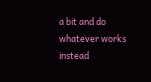a bit and do whatever works instead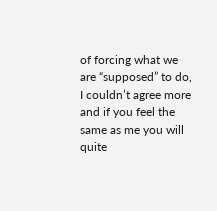of forcing what we are “supposed” to do, I couldn’t agree more and if you feel the same as me you will quite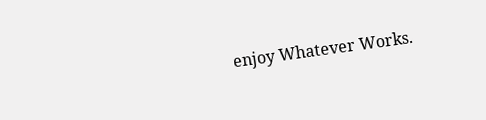enjoy Whatever Works.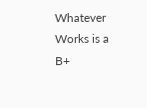Whatever Works is a B+